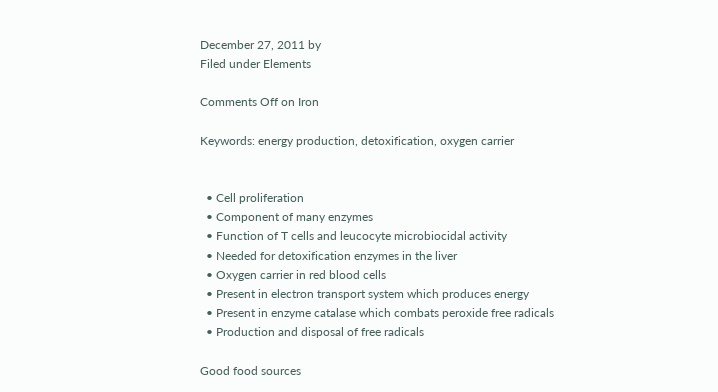December 27, 2011 by
Filed under Elements

Comments Off on Iron

Keywords: energy production, detoxification, oxygen carrier


  • Cell proliferation
  • Component of many enzymes
  • Function of T cells and leucocyte microbiocidal activity
  • Needed for detoxification enzymes in the liver
  • Oxygen carrier in red blood cells
  • Present in electron transport system which produces energy
  • Present in enzyme catalase which combats peroxide free radicals
  • Production and disposal of free radicals

Good food sources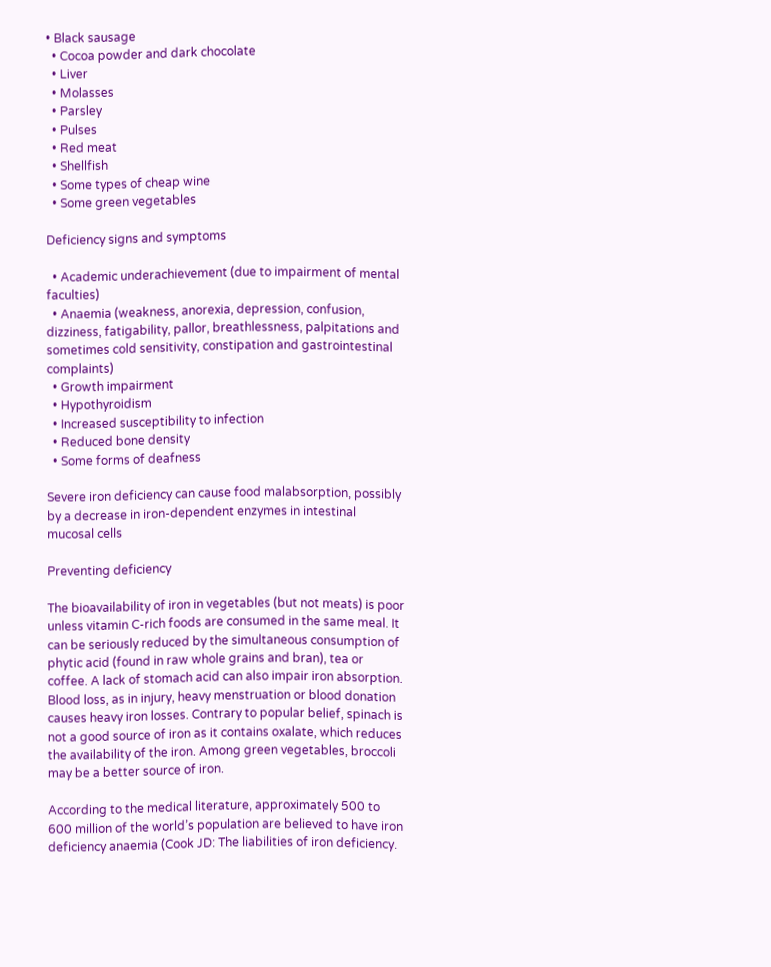• Black sausage
  • Cocoa powder and dark chocolate
  • Liver
  • Molasses
  • Parsley
  • Pulses
  • Red meat
  • Shellfish
  • Some types of cheap wine
  • Some green vegetables

Deficiency signs and symptoms

  • Academic underachievement (due to impairment of mental faculties)
  • Anaemia (weakness, anorexia, depression, confusion, dizziness, fatigability, pallor, breathlessness, palpitations and sometimes cold sensitivity, constipation and gastrointestinal complaints)
  • Growth impairment
  • Hypothyroidism
  • Increased susceptibility to infection
  • Reduced bone density
  • Some forms of deafness

Severe iron deficiency can cause food malabsorption, possibly by a decrease in iron-dependent enzymes in intestinal mucosal cells

Preventing deficiency

The bioavailability of iron in vegetables (but not meats) is poor unless vitamin C-rich foods are consumed in the same meal. It can be seriously reduced by the simultaneous consumption of phytic acid (found in raw whole grains and bran), tea or coffee. A lack of stomach acid can also impair iron absorption. Blood loss, as in injury, heavy menstruation or blood donation causes heavy iron losses. Contrary to popular belief, spinach is not a good source of iron as it contains oxalate, which reduces the availability of the iron. Among green vegetables, broccoli may be a better source of iron.

According to the medical literature, approximately 500 to 600 million of the world’s population are believed to have iron deficiency anaemia (Cook JD: The liabilities of iron deficiency.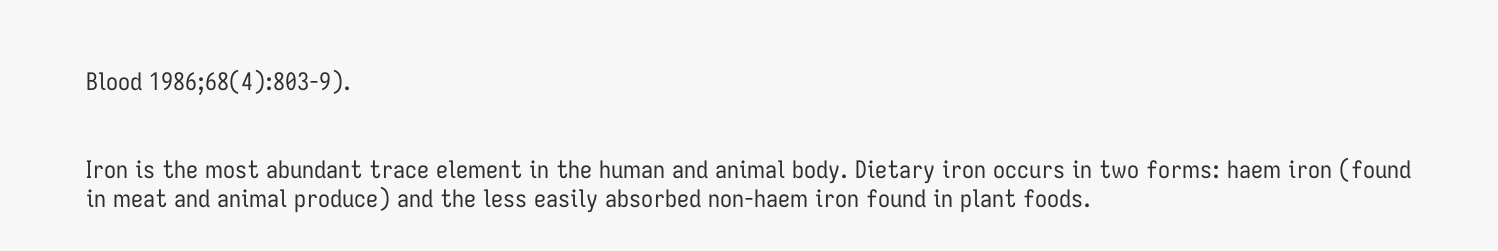Blood 1986;68(4):803-9).


Iron is the most abundant trace element in the human and animal body. Dietary iron occurs in two forms: haem iron (found in meat and animal produce) and the less easily absorbed non-haem iron found in plant foods.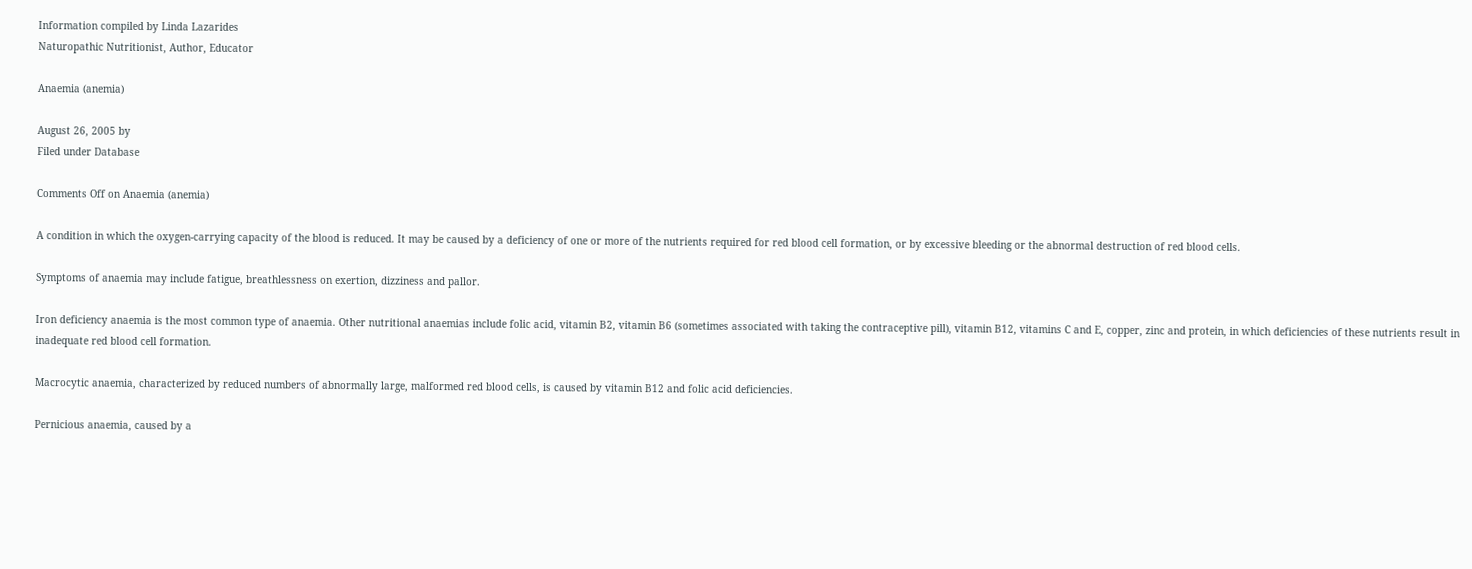Information compiled by Linda Lazarides
Naturopathic Nutritionist, Author, Educator

Anaemia (anemia)

August 26, 2005 by
Filed under Database

Comments Off on Anaemia (anemia)

A condition in which the oxygen-carrying capacity of the blood is reduced. It may be caused by a deficiency of one or more of the nutrients required for red blood cell formation, or by excessive bleeding or the abnormal destruction of red blood cells.

Symptoms of anaemia may include fatigue, breathlessness on exertion, dizziness and pallor.

Iron deficiency anaemia is the most common type of anaemia. Other nutritional anaemias include folic acid, vitamin B2, vitamin B6 (sometimes associated with taking the contraceptive pill), vitamin B12, vitamins C and E, copper, zinc and protein, in which deficiencies of these nutrients result in inadequate red blood cell formation.

Macrocytic anaemia, characterized by reduced numbers of abnormally large, malformed red blood cells, is caused by vitamin B12 and folic acid deficiencies.

Pernicious anaemia, caused by a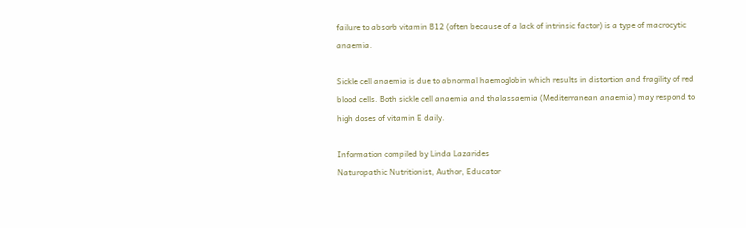failure to absorb vitamin B12 (often because of a lack of intrinsic factor) is a type of macrocytic anaemia.

Sickle cell anaemia is due to abnormal haemoglobin which results in distortion and fragility of red blood cells. Both sickle cell anaemia and thalassaemia (Mediterranean anaemia) may respond to high doses of vitamin E daily.

Information compiled by Linda Lazarides
Naturopathic Nutritionist, Author, Educator